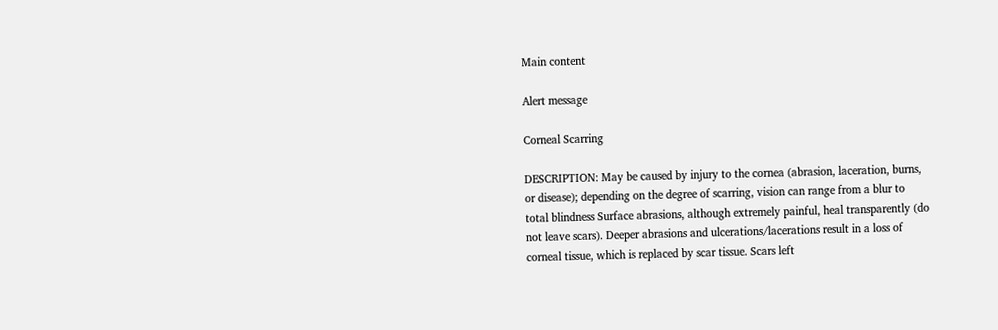Main content

Alert message

Corneal Scarring

DESCRIPTION: May be caused by injury to the cornea (abrasion, laceration, burns, or disease); depending on the degree of scarring, vision can range from a blur to total blindness Surface abrasions, although extremely painful, heal transparently (do not leave scars). Deeper abrasions and ulcerations/lacerations result in a loss of corneal tissue, which is replaced by scar tissue. Scars left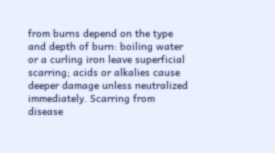from burns depend on the type and depth of burn: boiling water or a curling iron leave superficial scarring; acids or alkalies cause deeper damage unless neutralized immediately. Scarring from disease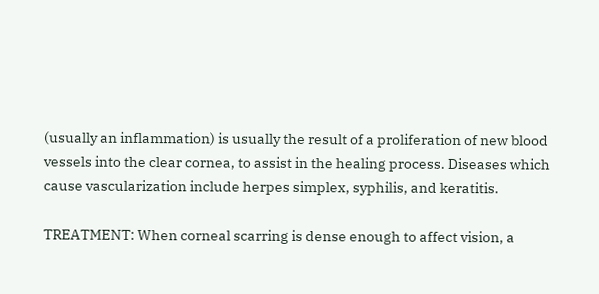(usually an inflammation) is usually the result of a proliferation of new blood vessels into the clear cornea, to assist in the healing process. Diseases which cause vascularization include herpes simplex, syphilis, and keratitis.

TREATMENT: When corneal scarring is dense enough to affect vision, a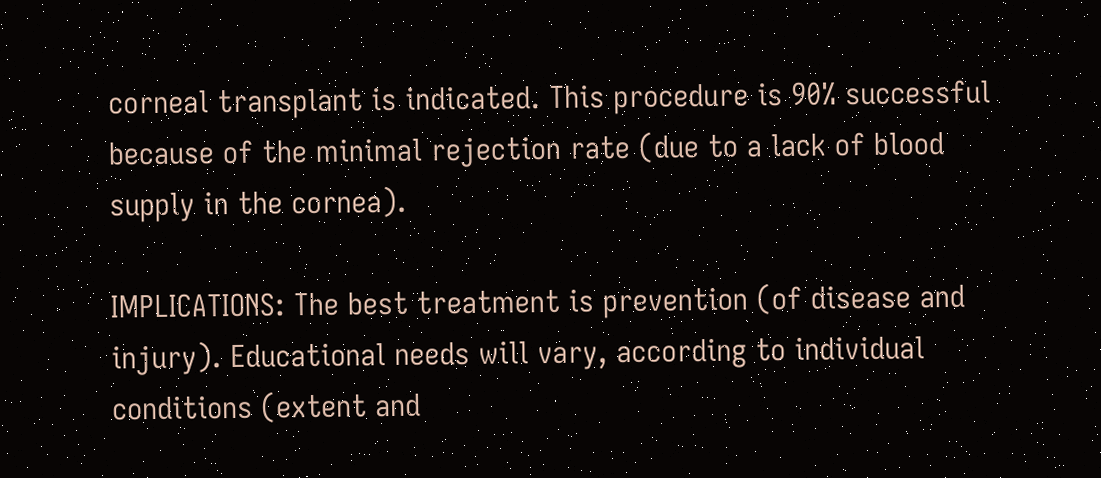corneal transplant is indicated. This procedure is 90% successful because of the minimal rejection rate (due to a lack of blood supply in the cornea).

IMPLICATIONS: The best treatment is prevention (of disease and injury). Educational needs will vary, according to individual conditions (extent and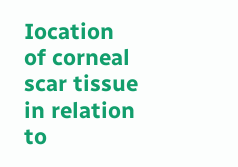Iocation of corneal scar tissue in relation to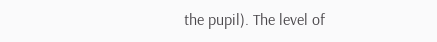the pupil). The level of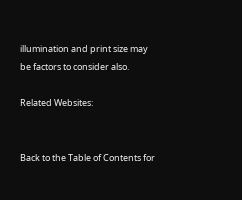illumination and print size may be factors to consider also.

Related Websites:


Back to the Table of Contents for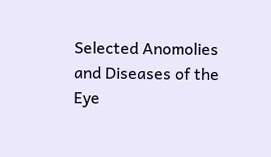Selected Anomolies and Diseases of the Eye